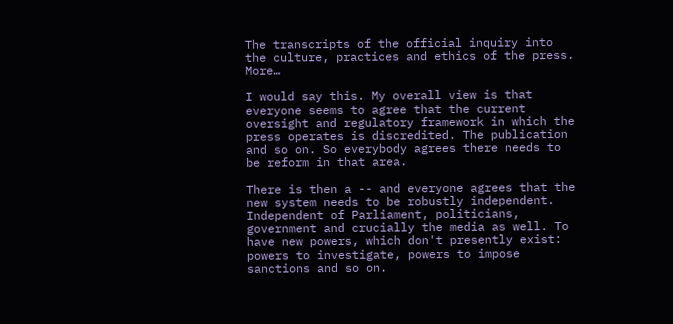The transcripts of the official inquiry into the culture, practices and ethics of the press. More…

I would say this. My overall view is that everyone seems to agree that the current oversight and regulatory framework in which the press operates is discredited. The publication and so on. So everybody agrees there needs to be reform in that area.

There is then a -- and everyone agrees that the new system needs to be robustly independent. Independent of Parliament, politicians, government and crucially the media as well. To have new powers, which don't presently exist: powers to investigate, powers to impose sanctions and so on.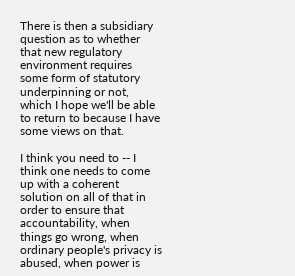There is then a subsidiary question as to whether that new regulatory environment requires some form of statutory underpinning or not, which I hope we'll be able to return to because I have some views on that.

I think you need to -- I think one needs to come up with a coherent solution on all of that in order to ensure that accountability, when things go wrong, when ordinary people's privacy is abused, when power is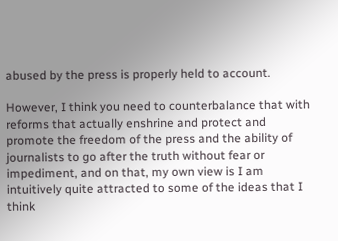abused by the press is properly held to account.

However, I think you need to counterbalance that with reforms that actually enshrine and protect and promote the freedom of the press and the ability of journalists to go after the truth without fear or impediment, and on that, my own view is I am intuitively quite attracted to some of the ideas that I think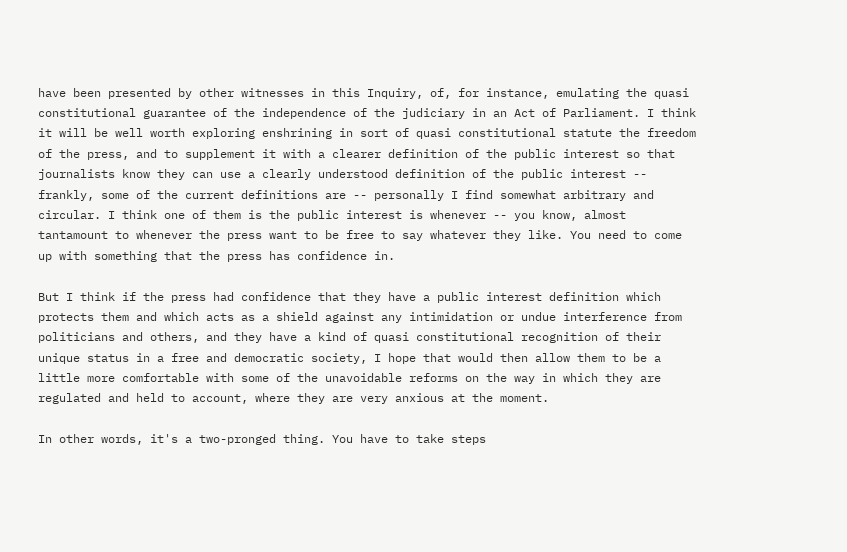have been presented by other witnesses in this Inquiry, of, for instance, emulating the quasi constitutional guarantee of the independence of the judiciary in an Act of Parliament. I think it will be well worth exploring enshrining in sort of quasi constitutional statute the freedom of the press, and to supplement it with a clearer definition of the public interest so that journalists know they can use a clearly understood definition of the public interest -- frankly, some of the current definitions are -- personally I find somewhat arbitrary and circular. I think one of them is the public interest is whenever -- you know, almost tantamount to whenever the press want to be free to say whatever they like. You need to come up with something that the press has confidence in.

But I think if the press had confidence that they have a public interest definition which protects them and which acts as a shield against any intimidation or undue interference from politicians and others, and they have a kind of quasi constitutional recognition of their unique status in a free and democratic society, I hope that would then allow them to be a little more comfortable with some of the unavoidable reforms on the way in which they are regulated and held to account, where they are very anxious at the moment.

In other words, it's a two-pronged thing. You have to take steps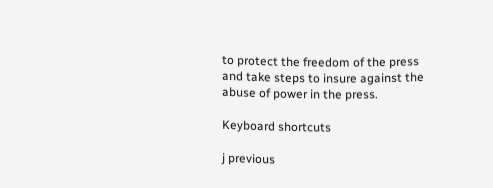to protect the freedom of the press and take steps to insure against the abuse of power in the press.

Keyboard shortcuts

j previous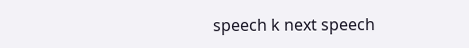speech k next speech